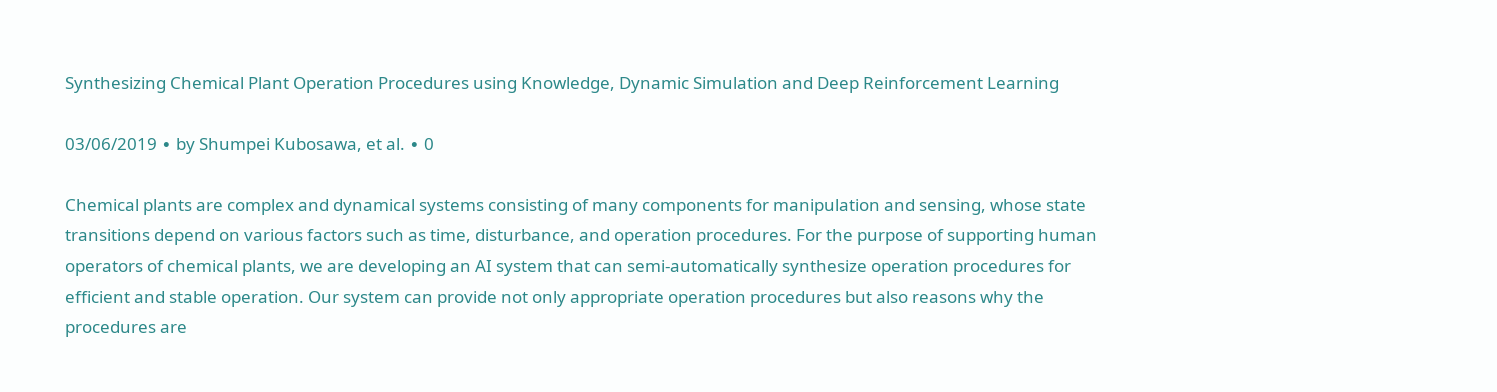Synthesizing Chemical Plant Operation Procedures using Knowledge, Dynamic Simulation and Deep Reinforcement Learning

03/06/2019 ∙ by Shumpei Kubosawa, et al. ∙ 0

Chemical plants are complex and dynamical systems consisting of many components for manipulation and sensing, whose state transitions depend on various factors such as time, disturbance, and operation procedures. For the purpose of supporting human operators of chemical plants, we are developing an AI system that can semi-automatically synthesize operation procedures for efficient and stable operation. Our system can provide not only appropriate operation procedures but also reasons why the procedures are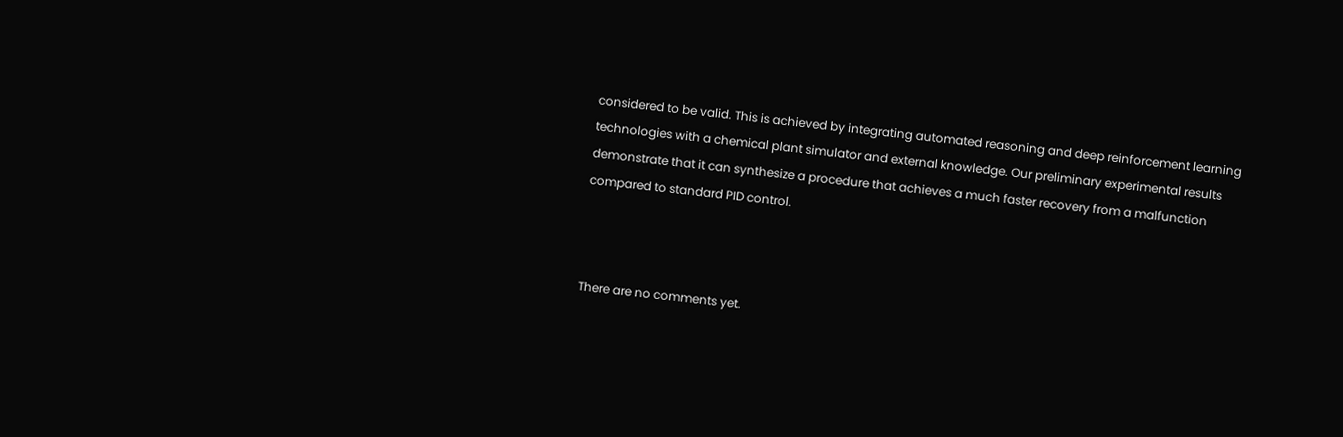considered to be valid. This is achieved by integrating automated reasoning and deep reinforcement learning technologies with a chemical plant simulator and external knowledge. Our preliminary experimental results demonstrate that it can synthesize a procedure that achieves a much faster recovery from a malfunction compared to standard PID control.



There are no comments yet.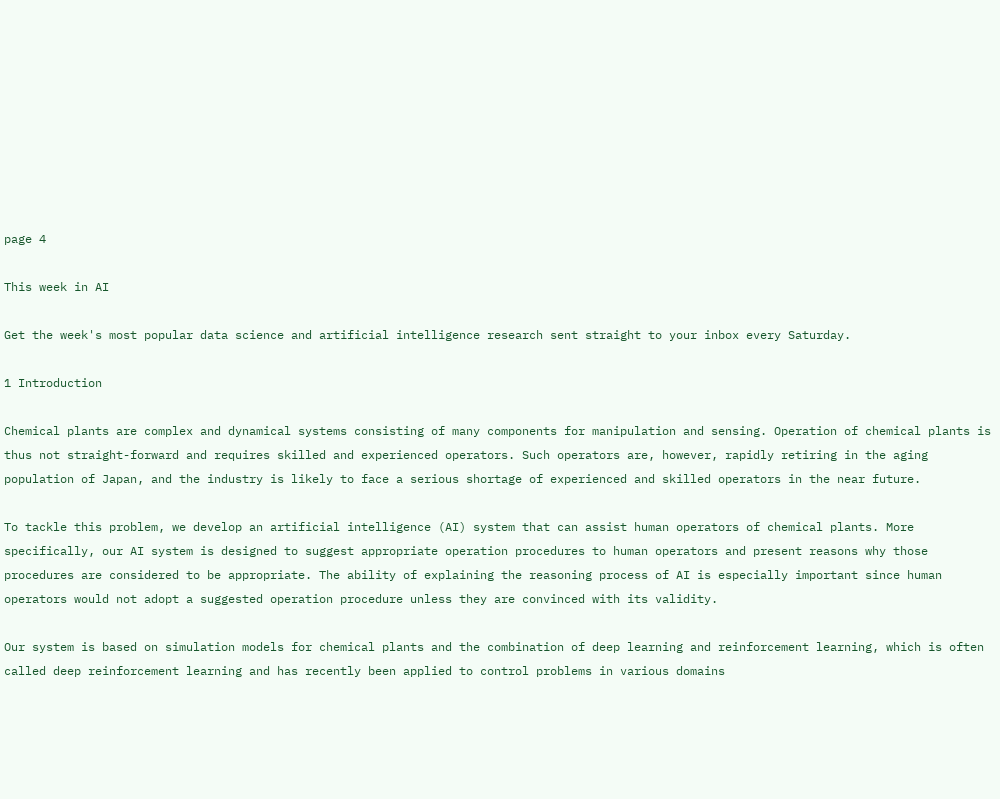page 4

This week in AI

Get the week's most popular data science and artificial intelligence research sent straight to your inbox every Saturday.

1 Introduction

Chemical plants are complex and dynamical systems consisting of many components for manipulation and sensing. Operation of chemical plants is thus not straight-forward and requires skilled and experienced operators. Such operators are, however, rapidly retiring in the aging population of Japan, and the industry is likely to face a serious shortage of experienced and skilled operators in the near future.

To tackle this problem, we develop an artificial intelligence (AI) system that can assist human operators of chemical plants. More specifically, our AI system is designed to suggest appropriate operation procedures to human operators and present reasons why those procedures are considered to be appropriate. The ability of explaining the reasoning process of AI is especially important since human operators would not adopt a suggested operation procedure unless they are convinced with its validity.

Our system is based on simulation models for chemical plants and the combination of deep learning and reinforcement learning, which is often called deep reinforcement learning and has recently been applied to control problems in various domains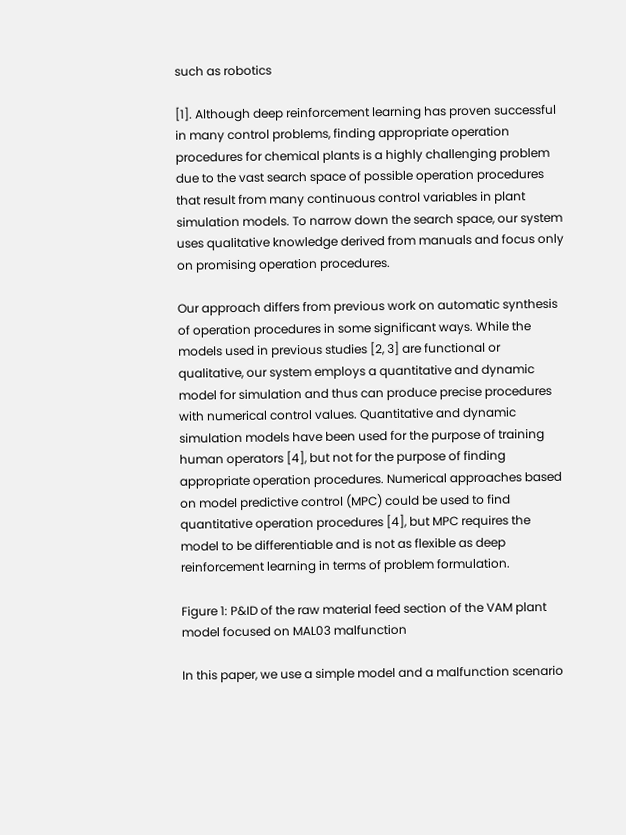such as robotics

[1]. Although deep reinforcement learning has proven successful in many control problems, finding appropriate operation procedures for chemical plants is a highly challenging problem due to the vast search space of possible operation procedures that result from many continuous control variables in plant simulation models. To narrow down the search space, our system uses qualitative knowledge derived from manuals and focus only on promising operation procedures.

Our approach differs from previous work on automatic synthesis of operation procedures in some significant ways. While the models used in previous studies [2, 3] are functional or qualitative, our system employs a quantitative and dynamic model for simulation and thus can produce precise procedures with numerical control values. Quantitative and dynamic simulation models have been used for the purpose of training human operators [4], but not for the purpose of finding appropriate operation procedures. Numerical approaches based on model predictive control (MPC) could be used to find quantitative operation procedures [4], but MPC requires the model to be differentiable and is not as flexible as deep reinforcement learning in terms of problem formulation.

Figure 1: P&ID of the raw material feed section of the VAM plant model focused on MAL03 malfunction

In this paper, we use a simple model and a malfunction scenario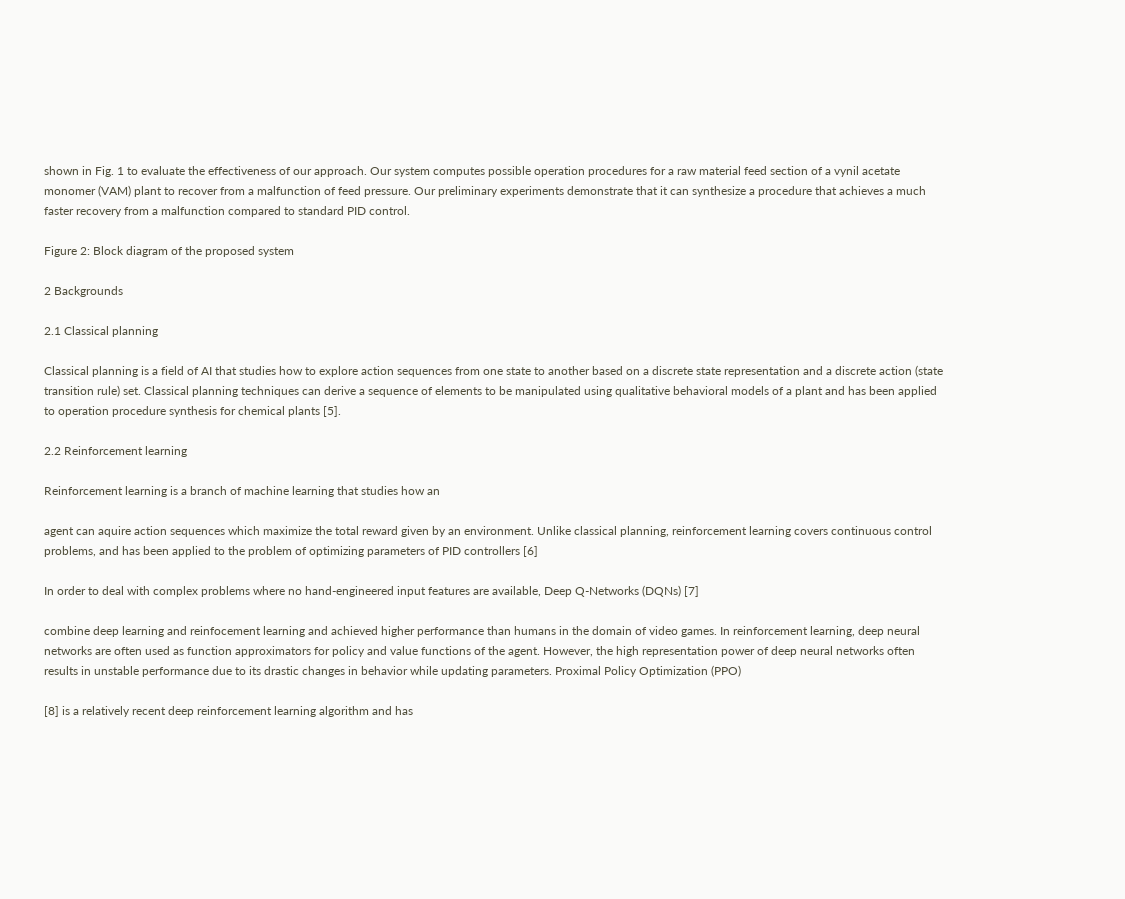shown in Fig. 1 to evaluate the effectiveness of our approach. Our system computes possible operation procedures for a raw material feed section of a vynil acetate monomer (VAM) plant to recover from a malfunction of feed pressure. Our preliminary experiments demonstrate that it can synthesize a procedure that achieves a much faster recovery from a malfunction compared to standard PID control.

Figure 2: Block diagram of the proposed system

2 Backgrounds

2.1 Classical planning

Classical planning is a field of AI that studies how to explore action sequences from one state to another based on a discrete state representation and a discrete action (state transition rule) set. Classical planning techniques can derive a sequence of elements to be manipulated using qualitative behavioral models of a plant and has been applied to operation procedure synthesis for chemical plants [5].

2.2 Reinforcement learning

Reinforcement learning is a branch of machine learning that studies how an

agent can aquire action sequences which maximize the total reward given by an environment. Unlike classical planning, reinforcement learning covers continuous control problems, and has been applied to the problem of optimizing parameters of PID controllers [6]

In order to deal with complex problems where no hand-engineered input features are available, Deep Q-Networks (DQNs) [7]

combine deep learning and reinfocement learning and achieved higher performance than humans in the domain of video games. In reinforcement learning, deep neural networks are often used as function approximators for policy and value functions of the agent. However, the high representation power of deep neural networks often results in unstable performance due to its drastic changes in behavior while updating parameters. Proximal Policy Optimization (PPO)

[8] is a relatively recent deep reinforcement learning algorithm and has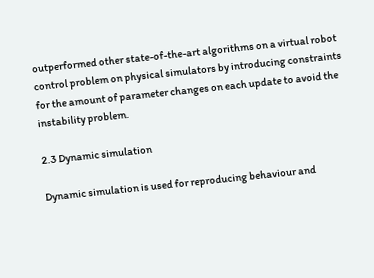outperformed other state-of-the-art algorithms on a virtual robot control problem on physical simulators by introducing constraints for the amount of parameter changes on each update to avoid the instability problem.

2.3 Dynamic simulation

Dynamic simulation is used for reproducing behaviour and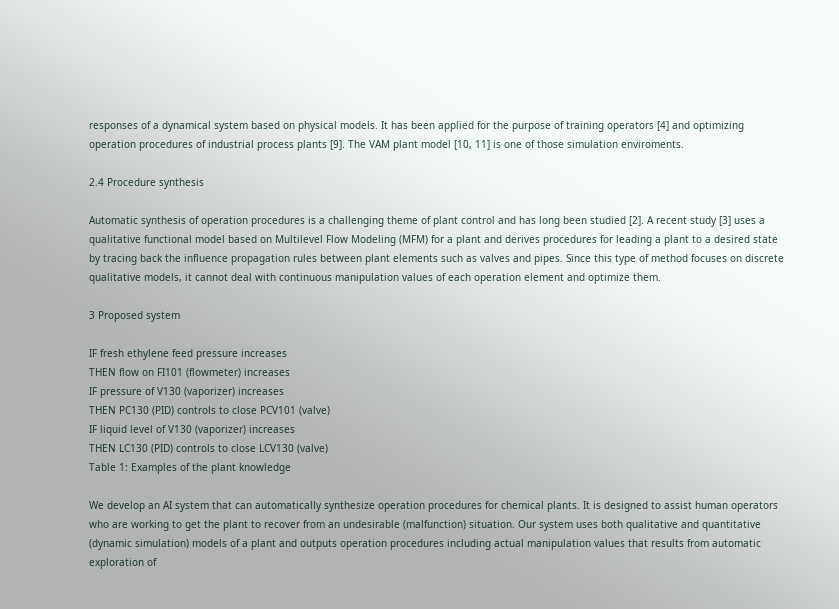responses of a dynamical system based on physical models. It has been applied for the purpose of training operators [4] and optimizing operation procedures of industrial process plants [9]. The VAM plant model [10, 11] is one of those simulation enviroments.

2.4 Procedure synthesis

Automatic synthesis of operation procedures is a challenging theme of plant control and has long been studied [2]. A recent study [3] uses a qualitative functional model based on Multilevel Flow Modeling (MFM) for a plant and derives procedures for leading a plant to a desired state by tracing back the influence propagation rules between plant elements such as valves and pipes. Since this type of method focuses on discrete qualitative models, it cannot deal with continuous manipulation values of each operation element and optimize them.

3 Proposed system

IF fresh ethylene feed pressure increases
THEN flow on FI101 (flowmeter) increases
IF pressure of V130 (vaporizer) increases
THEN PC130 (PID) controls to close PCV101 (valve)
IF liquid level of V130 (vaporizer) increases
THEN LC130 (PID) controls to close LCV130 (valve)
Table 1: Examples of the plant knowledge

We develop an AI system that can automatically synthesize operation procedures for chemical plants. It is designed to assist human operators who are working to get the plant to recover from an undesirable (malfunction) situation. Our system uses both qualitative and quantitative (dynamic simulation) models of a plant and outputs operation procedures including actual manipulation values that results from automatic exploration of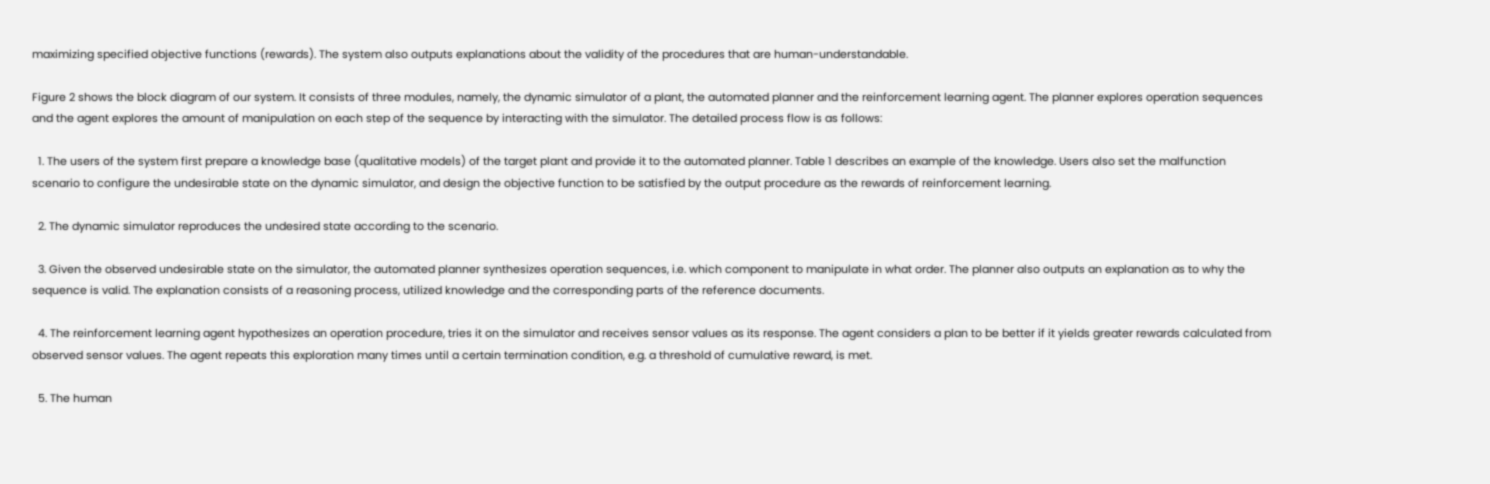maximizing specified objective functions (rewards). The system also outputs explanations about the validity of the procedures that are human-understandable.

Figure 2 shows the block diagram of our system. It consists of three modules, namely, the dynamic simulator of a plant, the automated planner and the reinforcement learning agent. The planner explores operation sequences and the agent explores the amount of manipulation on each step of the sequence by interacting with the simulator. The detailed process flow is as follows:

  1. The users of the system first prepare a knowledge base (qualitative models) of the target plant and provide it to the automated planner. Table 1 describes an example of the knowledge. Users also set the malfunction scenario to configure the undesirable state on the dynamic simulator, and design the objective function to be satisfied by the output procedure as the rewards of reinforcement learning.

  2. The dynamic simulator reproduces the undesired state according to the scenario.

  3. Given the observed undesirable state on the simulator, the automated planner synthesizes operation sequences, i.e. which component to manipulate in what order. The planner also outputs an explanation as to why the sequence is valid. The explanation consists of a reasoning process, utilized knowledge and the corresponding parts of the reference documents.

  4. The reinforcement learning agent hypothesizes an operation procedure, tries it on the simulator and receives sensor values as its response. The agent considers a plan to be better if it yields greater rewards calculated from observed sensor values. The agent repeats this exploration many times until a certain termination condition, e.g. a threshold of cumulative reward, is met.

  5. The human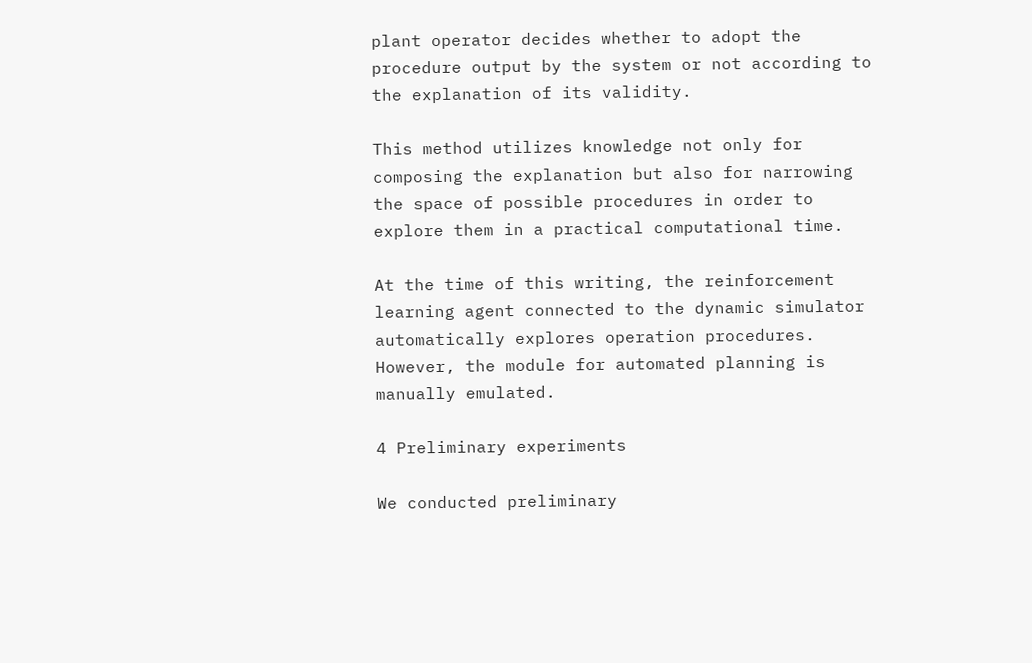plant operator decides whether to adopt the procedure output by the system or not according to the explanation of its validity.

This method utilizes knowledge not only for composing the explanation but also for narrowing the space of possible procedures in order to explore them in a practical computational time.

At the time of this writing, the reinforcement learning agent connected to the dynamic simulator automatically explores operation procedures. However, the module for automated planning is manually emulated.

4 Preliminary experiments

We conducted preliminary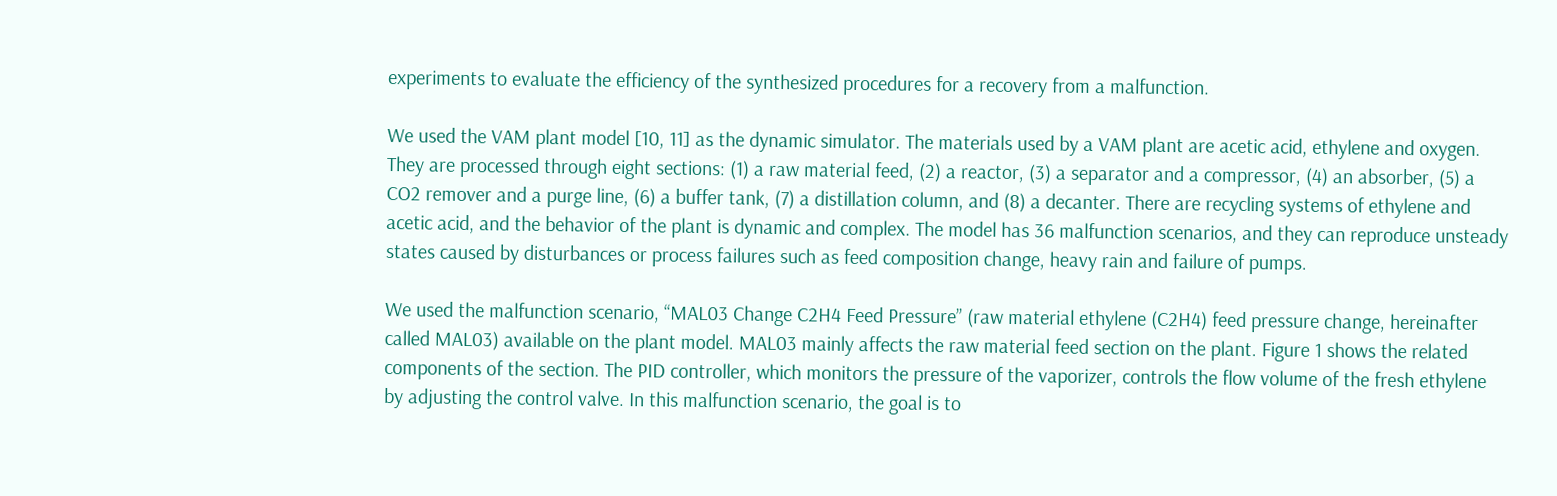experiments to evaluate the efficiency of the synthesized procedures for a recovery from a malfunction.

We used the VAM plant model [10, 11] as the dynamic simulator. The materials used by a VAM plant are acetic acid, ethylene and oxygen. They are processed through eight sections: (1) a raw material feed, (2) a reactor, (3) a separator and a compressor, (4) an absorber, (5) a CO2 remover and a purge line, (6) a buffer tank, (7) a distillation column, and (8) a decanter. There are recycling systems of ethylene and acetic acid, and the behavior of the plant is dynamic and complex. The model has 36 malfunction scenarios, and they can reproduce unsteady states caused by disturbances or process failures such as feed composition change, heavy rain and failure of pumps.

We used the malfunction scenario, “MAL03 Change C2H4 Feed Pressure” (raw material ethylene (C2H4) feed pressure change, hereinafter called MAL03) available on the plant model. MAL03 mainly affects the raw material feed section on the plant. Figure 1 shows the related components of the section. The PID controller, which monitors the pressure of the vaporizer, controls the flow volume of the fresh ethylene by adjusting the control valve. In this malfunction scenario, the goal is to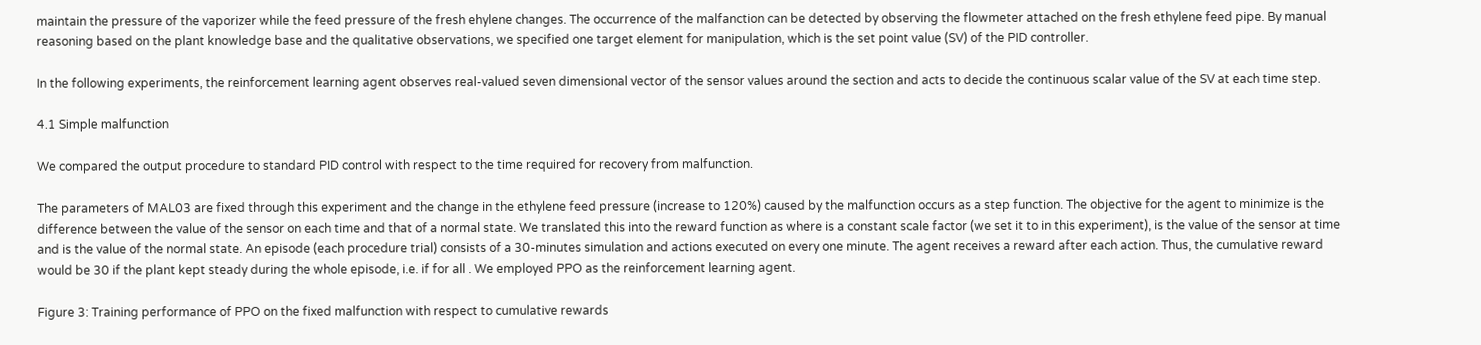maintain the pressure of the vaporizer while the feed pressure of the fresh ehylene changes. The occurrence of the malfanction can be detected by observing the flowmeter attached on the fresh ethylene feed pipe. By manual reasoning based on the plant knowledge base and the qualitative observations, we specified one target element for manipulation, which is the set point value (SV) of the PID controller.

In the following experiments, the reinforcement learning agent observes real-valued seven dimensional vector of the sensor values around the section and acts to decide the continuous scalar value of the SV at each time step.

4.1 Simple malfunction

We compared the output procedure to standard PID control with respect to the time required for recovery from malfunction.

The parameters of MAL03 are fixed through this experiment and the change in the ethylene feed pressure (increase to 120%) caused by the malfunction occurs as a step function. The objective for the agent to minimize is the difference between the value of the sensor on each time and that of a normal state. We translated this into the reward function as where is a constant scale factor (we set it to in this experiment), is the value of the sensor at time and is the value of the normal state. An episode (each procedure trial) consists of a 30-minutes simulation and actions executed on every one minute. The agent receives a reward after each action. Thus, the cumulative reward would be 30 if the plant kept steady during the whole episode, i.e. if for all . We employed PPO as the reinforcement learning agent.

Figure 3: Training performance of PPO on the fixed malfunction with respect to cumulative rewards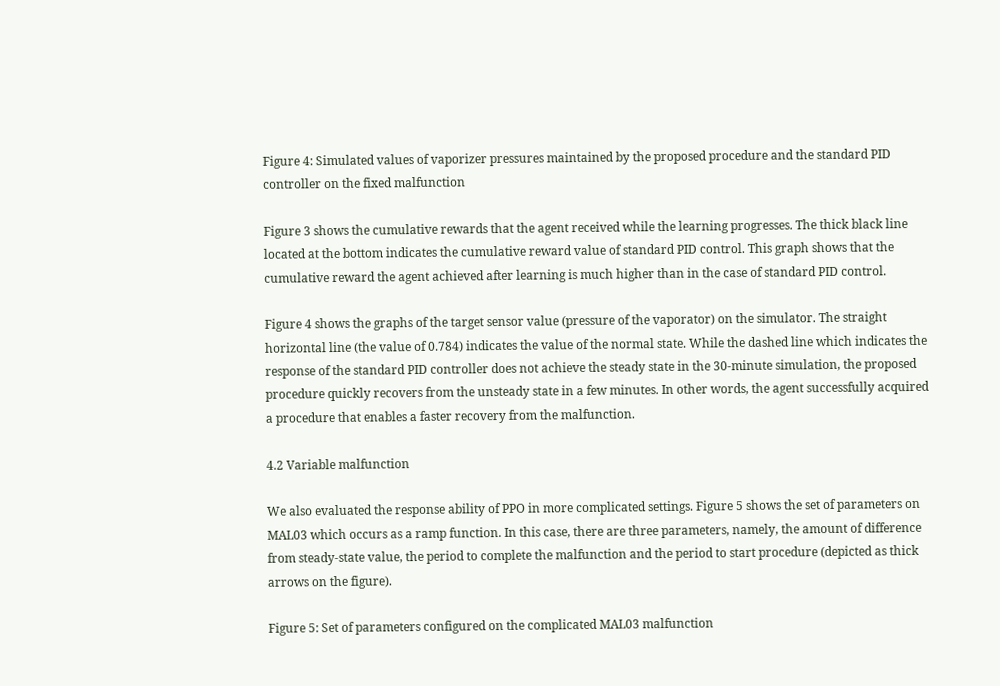Figure 4: Simulated values of vaporizer pressures maintained by the proposed procedure and the standard PID controller on the fixed malfunction

Figure 3 shows the cumulative rewards that the agent received while the learning progresses. The thick black line located at the bottom indicates the cumulative reward value of standard PID control. This graph shows that the cumulative reward the agent achieved after learning is much higher than in the case of standard PID control.

Figure 4 shows the graphs of the target sensor value (pressure of the vaporator) on the simulator. The straight horizontal line (the value of 0.784) indicates the value of the normal state. While the dashed line which indicates the response of the standard PID controller does not achieve the steady state in the 30-minute simulation, the proposed procedure quickly recovers from the unsteady state in a few minutes. In other words, the agent successfully acquired a procedure that enables a faster recovery from the malfunction.

4.2 Variable malfunction

We also evaluated the response ability of PPO in more complicated settings. Figure 5 shows the set of parameters on MAL03 which occurs as a ramp function. In this case, there are three parameters, namely, the amount of difference from steady-state value, the period to complete the malfunction and the period to start procedure (depicted as thick arrows on the figure).

Figure 5: Set of parameters configured on the complicated MAL03 malfunction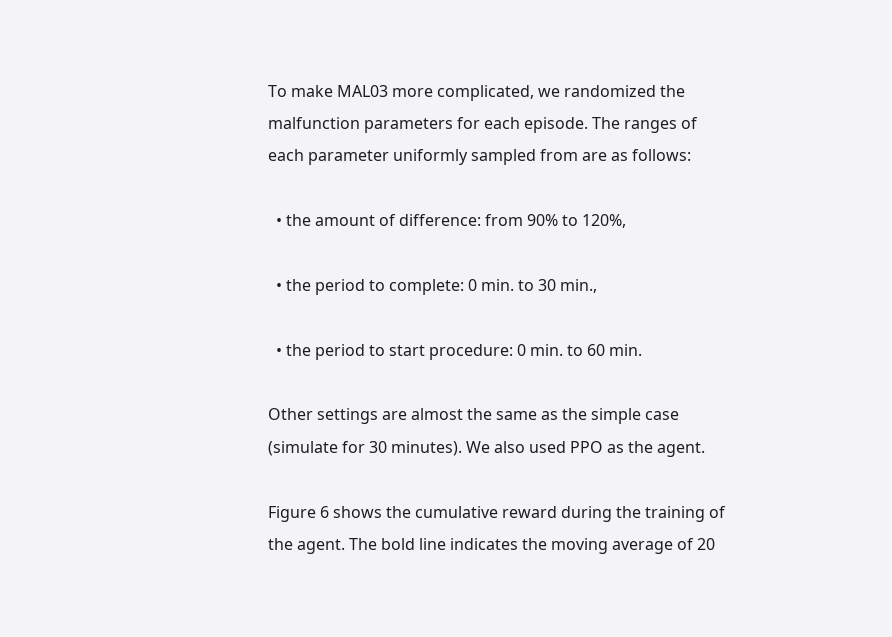To make MAL03 more complicated, we randomized the malfunction parameters for each episode. The ranges of each parameter uniformly sampled from are as follows:

  • the amount of difference: from 90% to 120%,

  • the period to complete: 0 min. to 30 min.,

  • the period to start procedure: 0 min. to 60 min.

Other settings are almost the same as the simple case (simulate for 30 minutes). We also used PPO as the agent.

Figure 6 shows the cumulative reward during the training of the agent. The bold line indicates the moving average of 20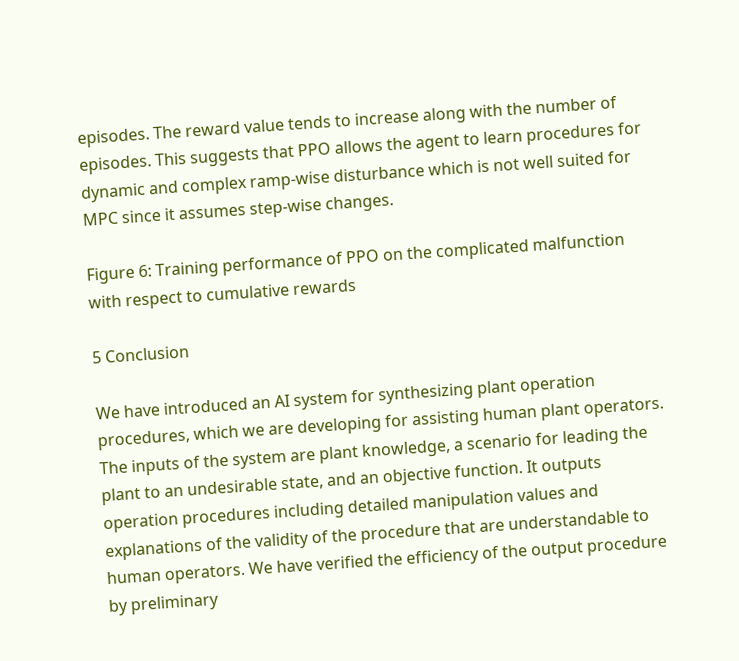episodes. The reward value tends to increase along with the number of episodes. This suggests that PPO allows the agent to learn procedures for dynamic and complex ramp-wise disturbance which is not well suited for MPC since it assumes step-wise changes.

Figure 6: Training performance of PPO on the complicated malfunction with respect to cumulative rewards

5 Conclusion

We have introduced an AI system for synthesizing plant operation procedures, which we are developing for assisting human plant operators. The inputs of the system are plant knowledge, a scenario for leading the plant to an undesirable state, and an objective function. It outputs operation procedures including detailed manipulation values and explanations of the validity of the procedure that are understandable to human operators. We have verified the efficiency of the output procedure by preliminary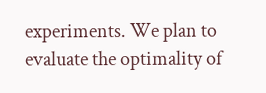experiments. We plan to evaluate the optimality of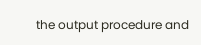the output procedure and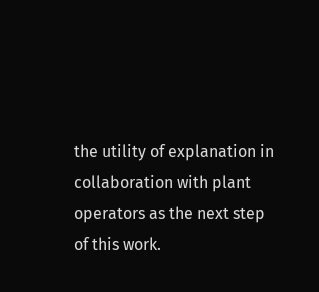the utility of explanation in collaboration with plant operators as the next step of this work.